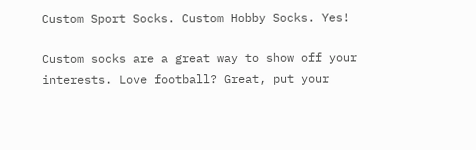Custom Sport Socks. Custom Hobby Socks. Yes!

Custom socks are a great way to show off your interests. Love football? Great, put your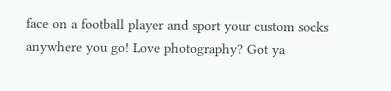face on a football player and sport your custom socks anywhere you go! Love photography? Got ya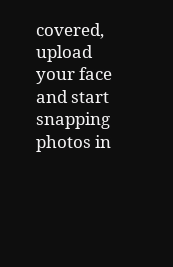covered, upload your face and start snapping photos in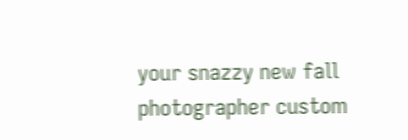your snazzy new fall photographer custom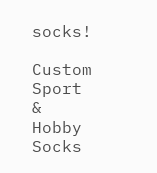socks!

Custom Sport & Hobby Socks